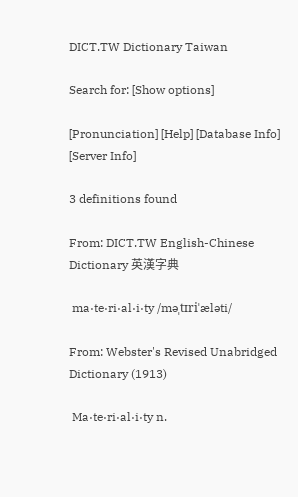DICT.TW Dictionary Taiwan

Search for: [Show options]

[Pronunciation] [Help] [Database Info] [Server Info]

3 definitions found

From: DICT.TW English-Chinese Dictionary 英漢字典

 ma·te·ri·al·i·ty /məˌtɪriˈæləti/

From: Webster's Revised Unabridged Dictionary (1913)

 Ma·te·ri·al·i·ty n.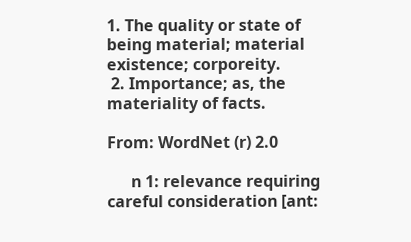1. The quality or state of being material; material existence; corporeity.
 2. Importance; as, the materiality of facts.

From: WordNet (r) 2.0

      n 1: relevance requiring careful consideration [ant: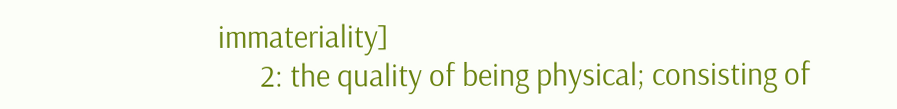immateriality]
      2: the quality of being physical; consisting of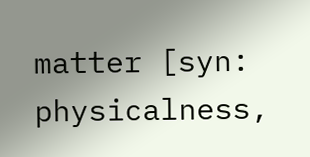matter [syn: physicalness,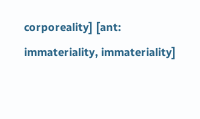corporeality] [ant: immateriality, immateriality]